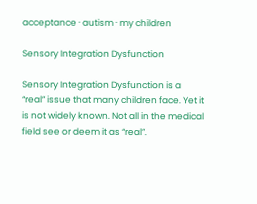acceptance · autism · my children

Sensory Integration Dysfunction

Sensory Integration Dysfunction is a “real” issue that many children face. Yet it is not widely known. Not all in the medical field see or deem it as “real”.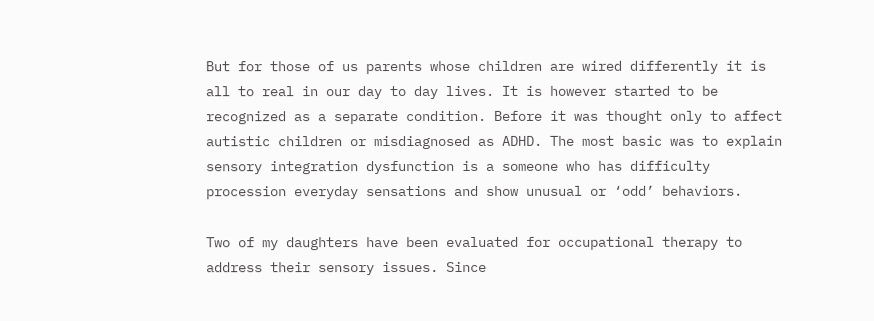But for those of us parents whose children are wired differently it is all to real in our day to day lives. It is however started to be recognized as a separate condition. Before it was thought only to affect autistic children or misdiagnosed as ADHD. The most basic was to explain sensory integration dysfunction is a someone who has difficulty procession everyday sensations and show unusual or ‘odd’ behaviors.

Two of my daughters have been evaluated for occupational therapy to address their sensory issues. Since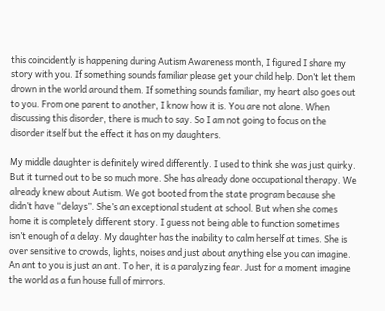this coincidently is happening during Autism Awareness month, I figured I share my story with you. If something sounds familiar please get your child help. Don’t let them drown in the world around them. If something sounds familiar, my heart also goes out to you. From one parent to another, I know how it is. You are not alone. When discussing this disorder, there is much to say. So I am not going to focus on the disorder itself but the effect it has on my daughters.

My middle daughter is definitely wired differently. I used to think she was just quirky. But it turned out to be so much more. She has already done occupational therapy. We already knew about Autism. We got booted from the state program because she didn’t have “delays”. She’s an exceptional student at school. But when she comes home it is completely different story. I guess not being able to function sometimes isn’t enough of a delay. My daughter has the inability to calm herself at times. She is over sensitive to crowds, lights, noises and just about anything else you can imagine. An ant to you is just an ant. To her, it is a paralyzing fear. Just for a moment imagine the world as a fun house full of mirrors.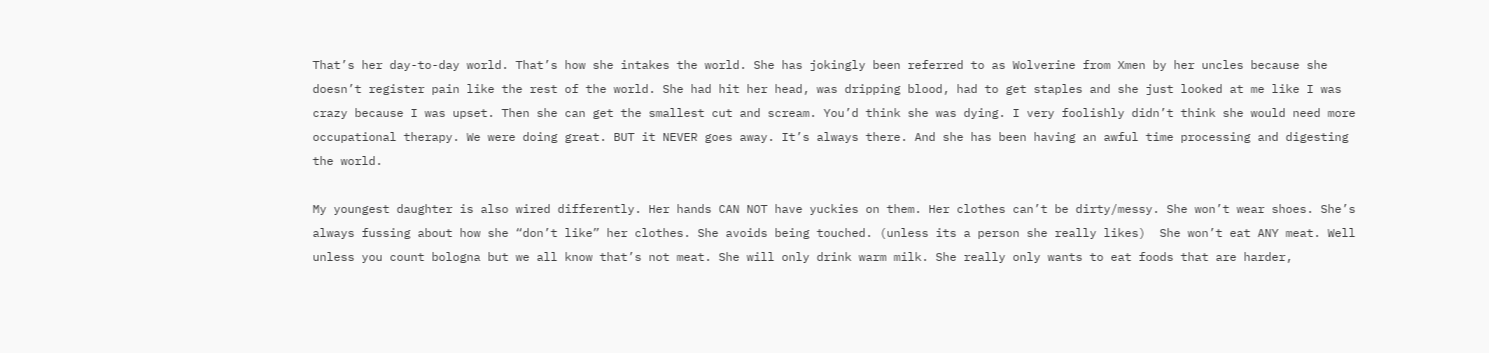That’s her day-to-day world. That’s how she intakes the world. She has jokingly been referred to as Wolverine from Xmen by her uncles because she doesn’t register pain like the rest of the world. She had hit her head, was dripping blood, had to get staples and she just looked at me like I was crazy because I was upset. Then she can get the smallest cut and scream. You’d think she was dying. I very foolishly didn’t think she would need more occupational therapy. We were doing great. BUT it NEVER goes away. It’s always there. And she has been having an awful time processing and digesting the world.

My youngest daughter is also wired differently. Her hands CAN NOT have yuckies on them. Her clothes can’t be dirty/messy. She won’t wear shoes. She’s always fussing about how she “don’t like” her clothes. She avoids being touched. (unless its a person she really likes)  She won’t eat ANY meat. Well unless you count bologna but we all know that’s not meat. She will only drink warm milk. She really only wants to eat foods that are harder,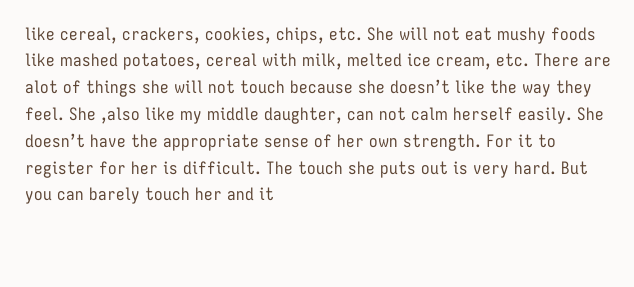like cereal, crackers, cookies, chips, etc. She will not eat mushy foods like mashed potatoes, cereal with milk, melted ice cream, etc. There are alot of things she will not touch because she doesn’t like the way they feel. She ,also like my middle daughter, can not calm herself easily. She doesn’t have the appropriate sense of her own strength. For it to register for her is difficult. The touch she puts out is very hard. But you can barely touch her and it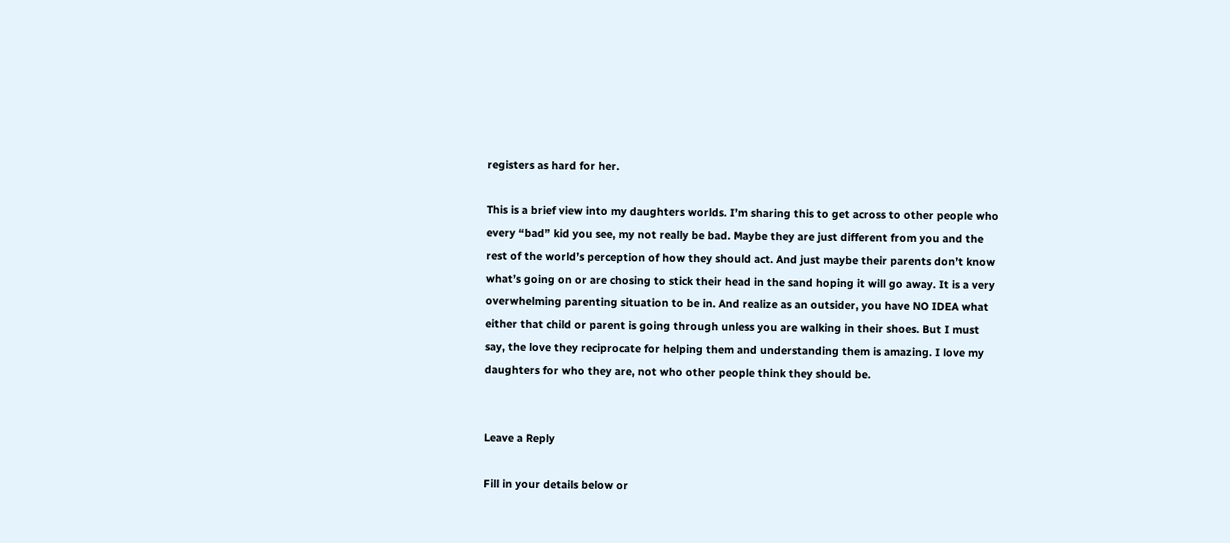registers as hard for her.

This is a brief view into my daughters worlds. I’m sharing this to get across to other people who every “bad” kid you see, my not really be bad. Maybe they are just different from you and the rest of the world’s perception of how they should act. And just maybe their parents don’t know what’s going on or are chosing to stick their head in the sand hoping it will go away. It is a very overwhelming parenting situation to be in. And realize as an outsider, you have NO IDEA what either that child or parent is going through unless you are walking in their shoes. But I must say, the love they reciprocate for helping them and understanding them is amazing. I love my daughters for who they are, not who other people think they should be.


Leave a Reply

Fill in your details below or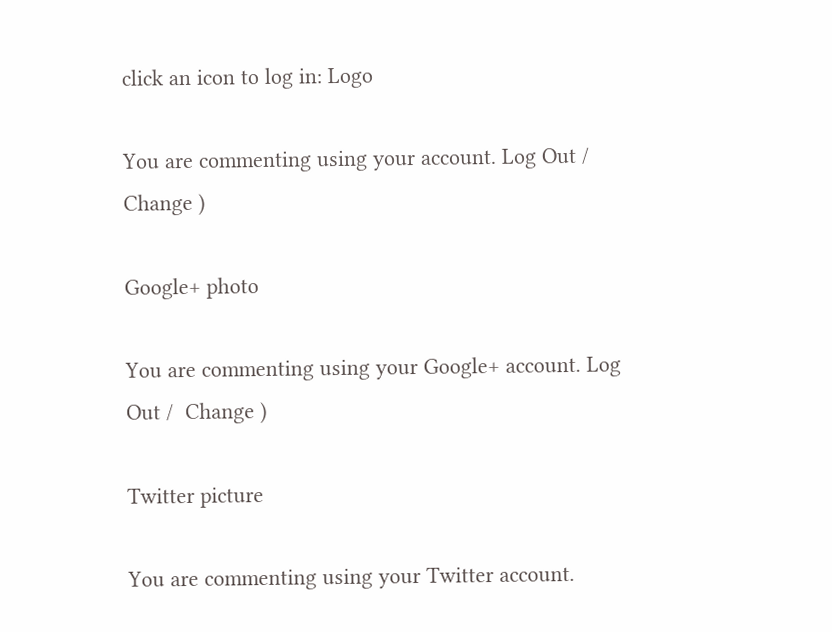click an icon to log in: Logo

You are commenting using your account. Log Out /  Change )

Google+ photo

You are commenting using your Google+ account. Log Out /  Change )

Twitter picture

You are commenting using your Twitter account.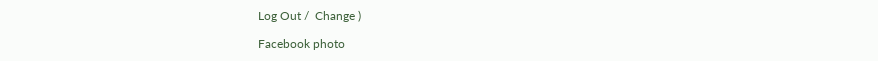Log Out /  Change )

Facebook photo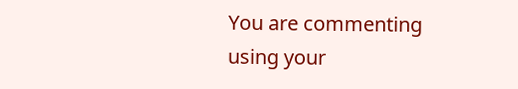You are commenting using your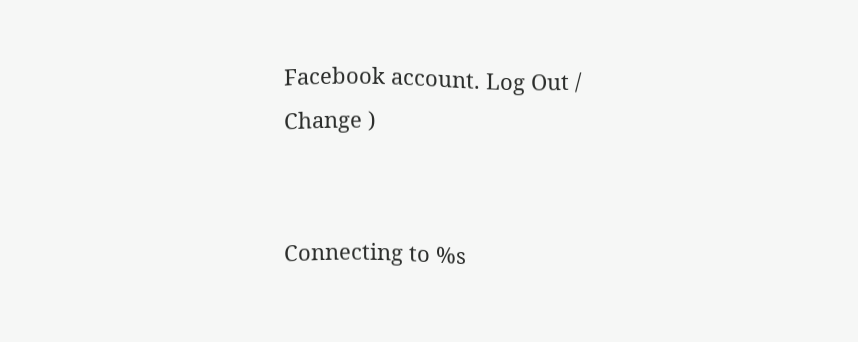Facebook account. Log Out /  Change )


Connecting to %s